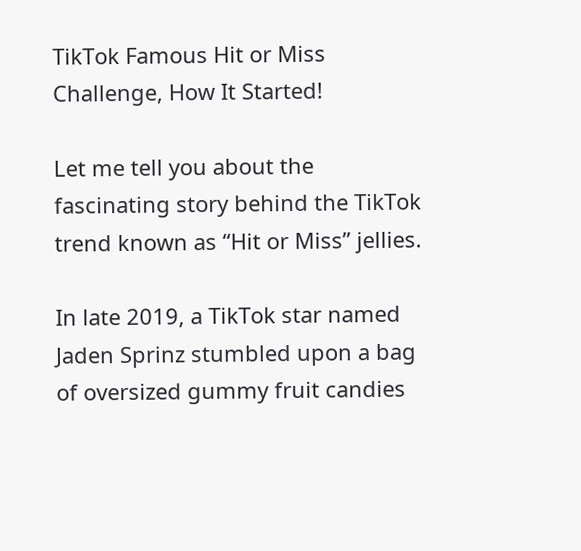TikTok Famous Hit or Miss Challenge, How It Started!

Let me tell you about the fascinating story behind the TikTok trend known as “Hit or Miss” jellies.

In late 2019, a TikTok star named Jaden Sprinz stumbled upon a bag of oversized gummy fruit candies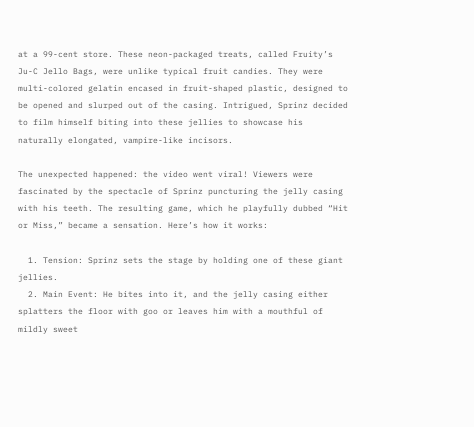at a 99-cent store. These neon-packaged treats, called Fruity’s Ju-C Jello Bags, were unlike typical fruit candies. They were multi-colored gelatin encased in fruit-shaped plastic, designed to be opened and slurped out of the casing. Intrigued, Sprinz decided to film himself biting into these jellies to showcase his naturally elongated, vampire-like incisors.

The unexpected happened: the video went viral! Viewers were fascinated by the spectacle of Sprinz puncturing the jelly casing with his teeth. The resulting game, which he playfully dubbed “Hit or Miss,” became a sensation. Here’s how it works:

  1. Tension: Sprinz sets the stage by holding one of these giant jellies.
  2. Main Event: He bites into it, and the jelly casing either splatters the floor with goo or leaves him with a mouthful of mildly sweet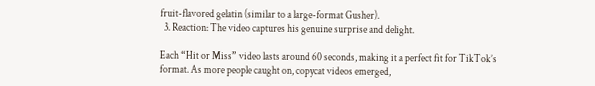fruit-flavored gelatin (similar to a large-format Gusher).
  3. Reaction: The video captures his genuine surprise and delight.

Each “Hit or Miss” video lasts around 60 seconds, making it a perfect fit for TikTok’s format. As more people caught on, copycat videos emerged,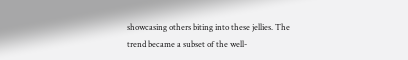showcasing others biting into these jellies. The trend became a subset of the well-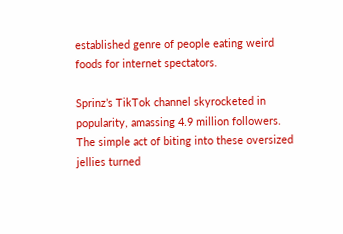established genre of people eating weird foods for internet spectators.

Sprinz’s TikTok channel skyrocketed in popularity, amassing 4.9 million followers. The simple act of biting into these oversized jellies turned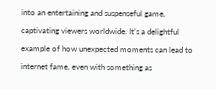into an entertaining and suspenseful game, captivating viewers worldwide. It’s a delightful example of how unexpected moments can lead to internet fame, even with something as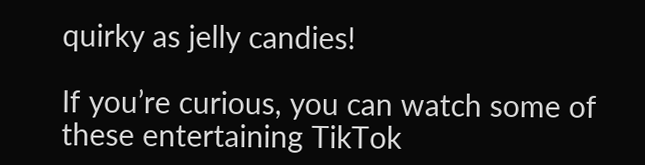quirky as jelly candies!

If you’re curious, you can watch some of these entertaining TikTok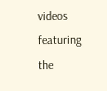videos featuring the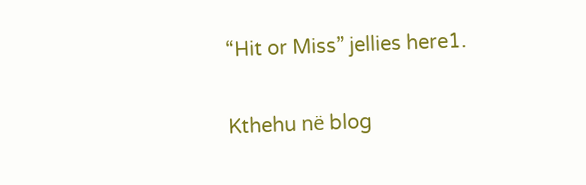“Hit or Miss” jellies here1.

Kthehu në blog